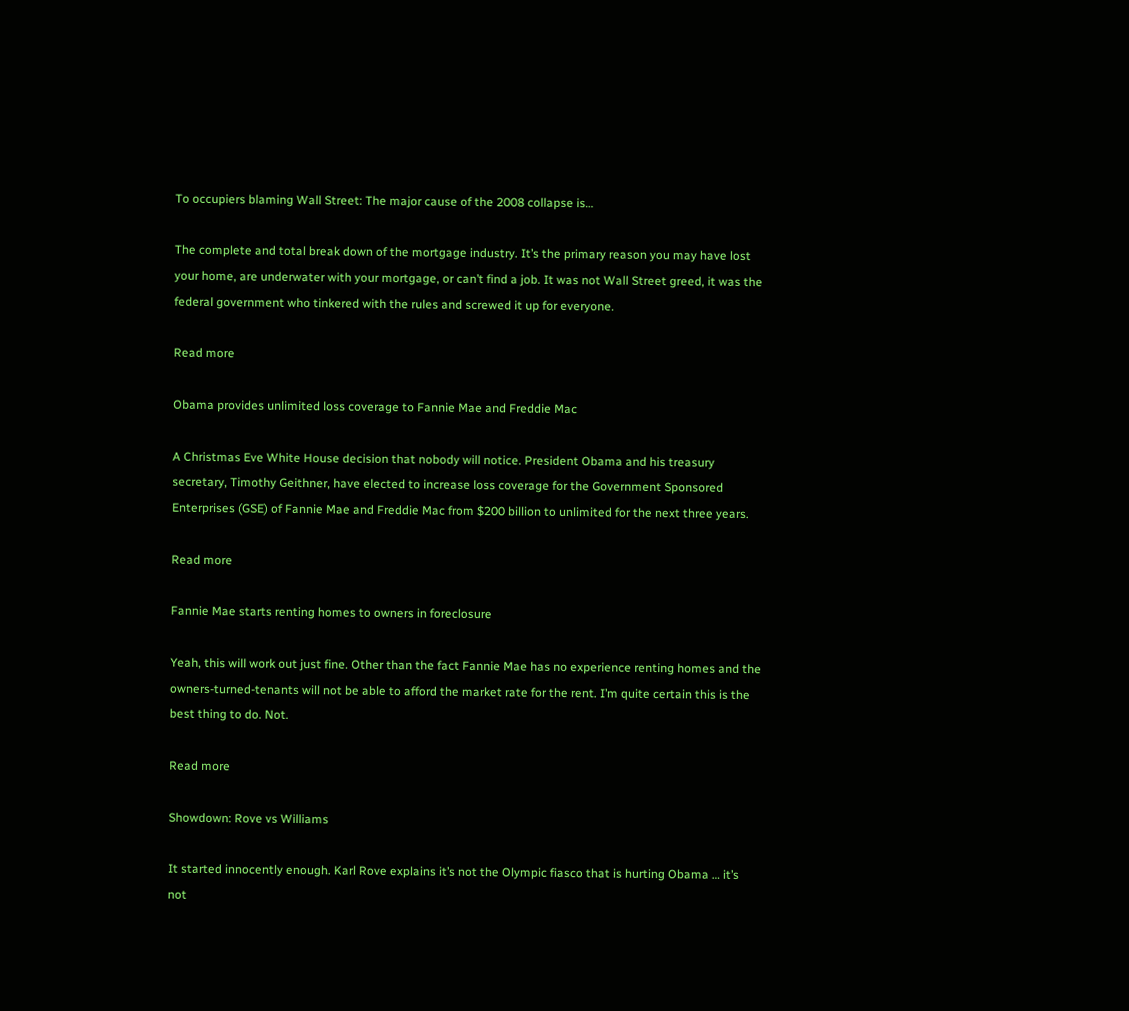To occupiers blaming Wall Street: The major cause of the 2008 collapse is…

The complete and total break down of the mortgage industry. It’s the primary reason you may have lost your home, are underwater with your mortgage, or can’t find a job. It was not Wall Street greed, it was the federal government who tinkered with the rules and screwed it up for everyone.

Read more

Obama provides unlimited loss coverage to Fannie Mae and Freddie Mac

A Christmas Eve White House decision that nobody will notice. President Obama and his treasury secretary, Timothy Geithner, have elected to increase loss coverage for the Government Sponsored Enterprises (GSE) of Fannie Mae and Freddie Mac from $200 billion to unlimited for the next three years.

Read more

Fannie Mae starts renting homes to owners in foreclosure

Yeah, this will work out just fine. Other than the fact Fannie Mae has no experience renting homes and the owners-turned-tenants will not be able to afford the market rate for the rent. I’m quite certain this is the best thing to do. Not.

Read more

Showdown: Rove vs Williams

It started innocently enough. Karl Rove explains it’s not the Olympic fiasco that is hurting Obama … it’s not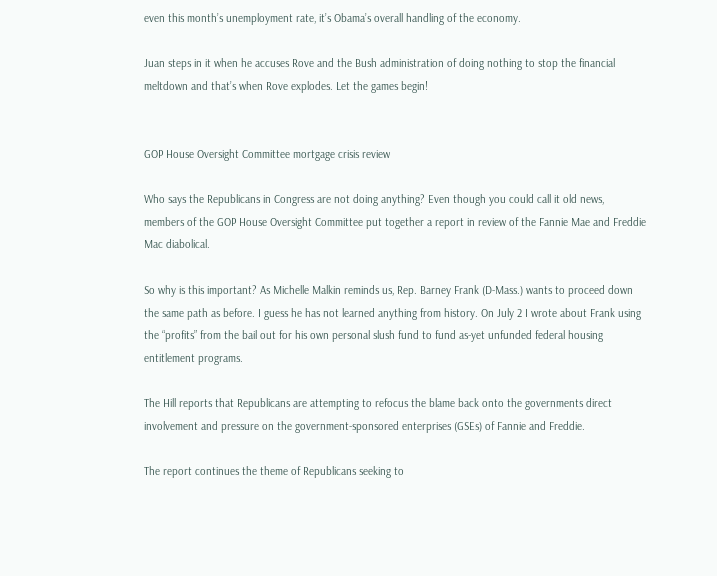even this month’s unemployment rate, it’s Obama’s overall handling of the economy.

Juan steps in it when he accuses Rove and the Bush administration of doing nothing to stop the financial meltdown and that’s when Rove explodes. Let the games begin!


GOP House Oversight Committee mortgage crisis review

Who says the Republicans in Congress are not doing anything? Even though you could call it old news, members of the GOP House Oversight Committee put together a report in review of the Fannie Mae and Freddie Mac diabolical.

So why is this important? As Michelle Malkin reminds us, Rep. Barney Frank (D-Mass.) wants to proceed down the same path as before. I guess he has not learned anything from history. On July 2 I wrote about Frank using the “profits” from the bail out for his own personal slush fund to fund as-yet unfunded federal housing entitlement programs.

The Hill reports that Republicans are attempting to refocus the blame back onto the governments direct involvement and pressure on the government-sponsored enterprises (GSEs) of Fannie and Freddie.

The report continues the theme of Republicans seeking to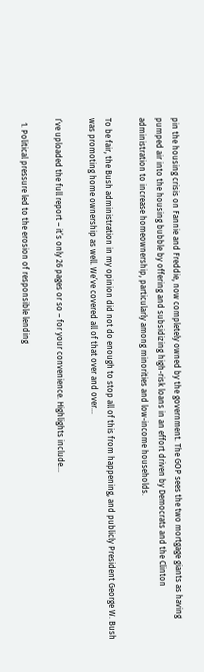pin the housing crisis on Fannie and Freddie, now completely owned by the government. The GOP sees the two mortgage giants as having pumped air into the housing bubble by offering and subsidizing high-risk loans in an effort driven by Democrats and the Clinton administration to increase homeownership, particularly among minorities and low-income households.

To be fair, the Bush administration in my opinion did not do enough to stop all of this from happening, and publicly President George W. Bush was promoting home ownership as well. We’ve covered all of that over and over…

I’ve uploaded the full report – it’s only 26 pages or so – for your convenience. Highlights include…

  1. Political pressure led to the erosion of responsible lending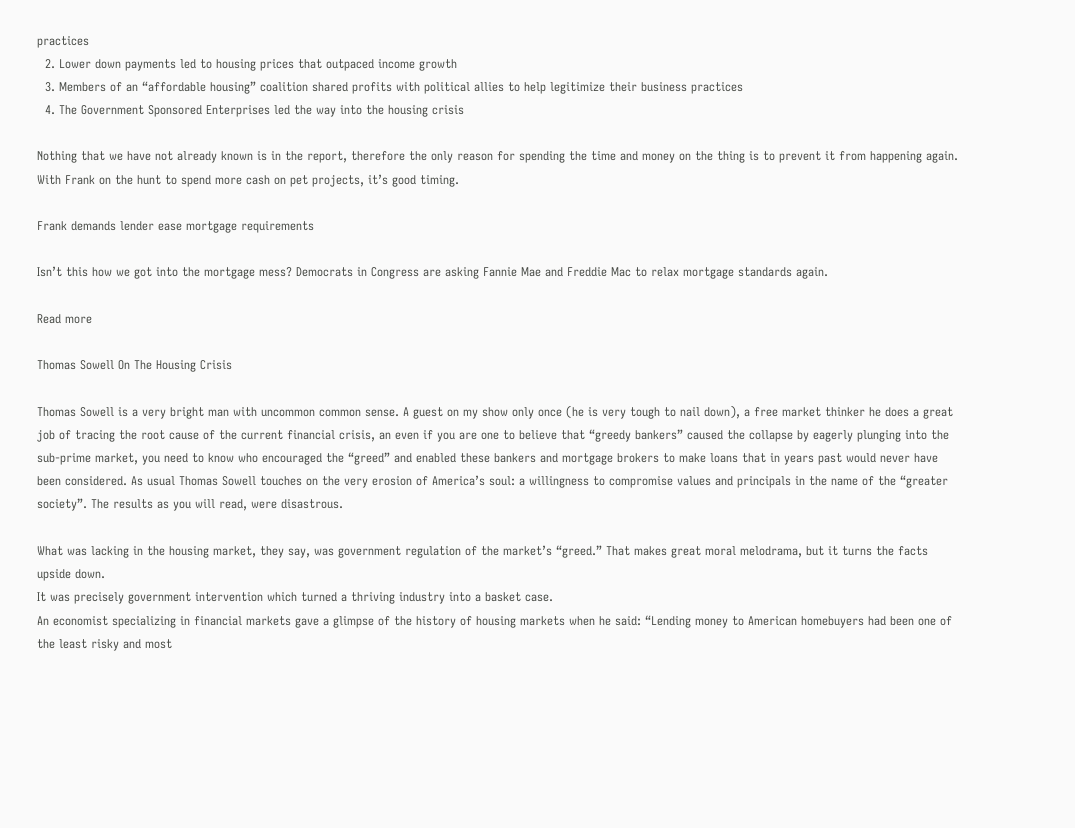practices
  2. Lower down payments led to housing prices that outpaced income growth
  3. Members of an “affordable housing” coalition shared profits with political allies to help legitimize their business practices
  4. The Government Sponsored Enterprises led the way into the housing crisis

Nothing that we have not already known is in the report, therefore the only reason for spending the time and money on the thing is to prevent it from happening again. With Frank on the hunt to spend more cash on pet projects, it’s good timing.

Frank demands lender ease mortgage requirements

Isn’t this how we got into the mortgage mess? Democrats in Congress are asking Fannie Mae and Freddie Mac to relax mortgage standards again.

Read more

Thomas Sowell On The Housing Crisis

Thomas Sowell is a very bright man with uncommon common sense. A guest on my show only once (he is very tough to nail down), a free market thinker he does a great job of tracing the root cause of the current financial crisis, an even if you are one to believe that “greedy bankers” caused the collapse by eagerly plunging into the sub-prime market, you need to know who encouraged the “greed” and enabled these bankers and mortgage brokers to make loans that in years past would never have been considered. As usual Thomas Sowell touches on the very erosion of America’s soul: a willingness to compromise values and principals in the name of the “greater society”. The results as you will read, were disastrous.

What was lacking in the housing market, they say, was government regulation of the market’s “greed.” That makes great moral melodrama, but it turns the facts upside down.
It was precisely government intervention which turned a thriving industry into a basket case.
An economist specializing in financial markets gave a glimpse of the history of housing markets when he said: “Lending money to American homebuyers had been one of the least risky and most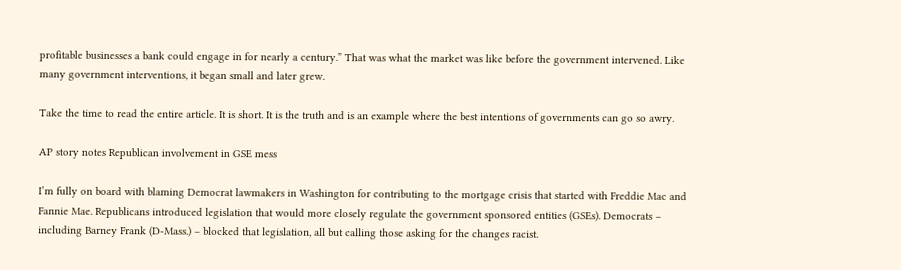profitable businesses a bank could engage in for nearly a century.” That was what the market was like before the government intervened. Like many government interventions, it began small and later grew.

Take the time to read the entire article. It is short. It is the truth and is an example where the best intentions of governments can go so awry.

AP story notes Republican involvement in GSE mess

I’m fully on board with blaming Democrat lawmakers in Washington for contributing to the mortgage crisis that started with Freddie Mac and Fannie Mae. Republicans introduced legislation that would more closely regulate the government sponsored entities (GSEs). Democrats – including Barney Frank (D-Mass.) – blocked that legislation, all but calling those asking for the changes racist.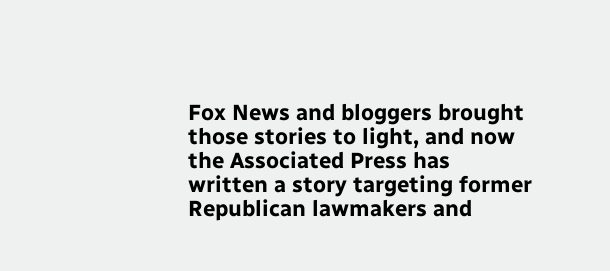Fox News and bloggers brought those stories to light, and now the Associated Press has written a story targeting former Republican lawmakers and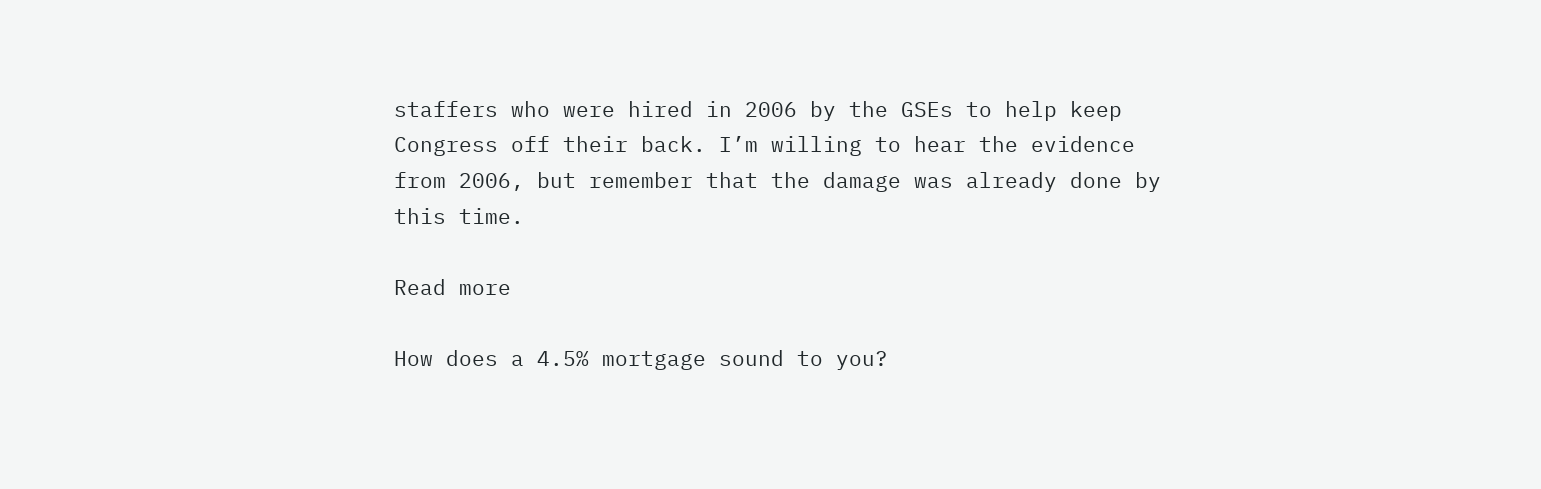staffers who were hired in 2006 by the GSEs to help keep Congress off their back. I’m willing to hear the evidence from 2006, but remember that the damage was already done by this time.

Read more

How does a 4.5% mortgage sound to you?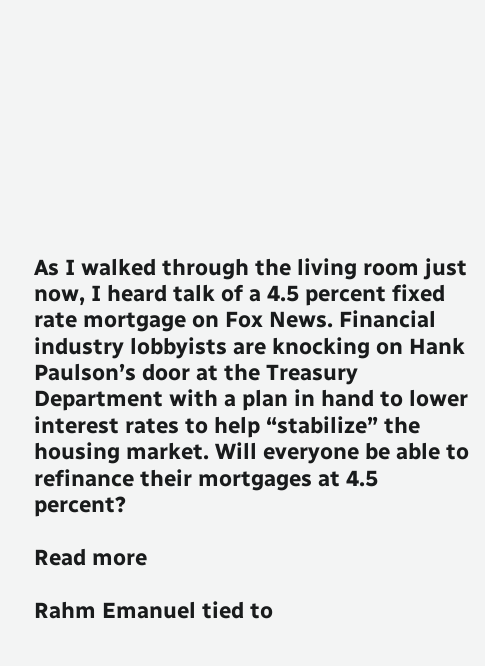As I walked through the living room just now, I heard talk of a 4.5 percent fixed rate mortgage on Fox News. Financial industry lobbyists are knocking on Hank Paulson’s door at the Treasury Department with a plan in hand to lower interest rates to help “stabilize” the housing market. Will everyone be able to refinance their mortgages at 4.5 percent?

Read more

Rahm Emanuel tied to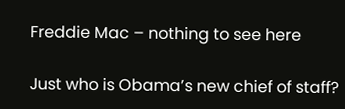Freddie Mac – nothing to see here

Just who is Obama’s new chief of staff?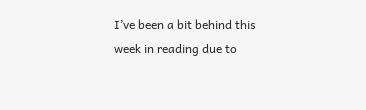I’ve been a bit behind this week in reading due to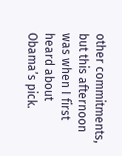other commitments, but this afternoon was when I first heard about Obama’s pick.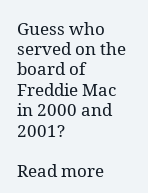Guess who served on the board of Freddie Mac in 2000 and 2001?

Read more